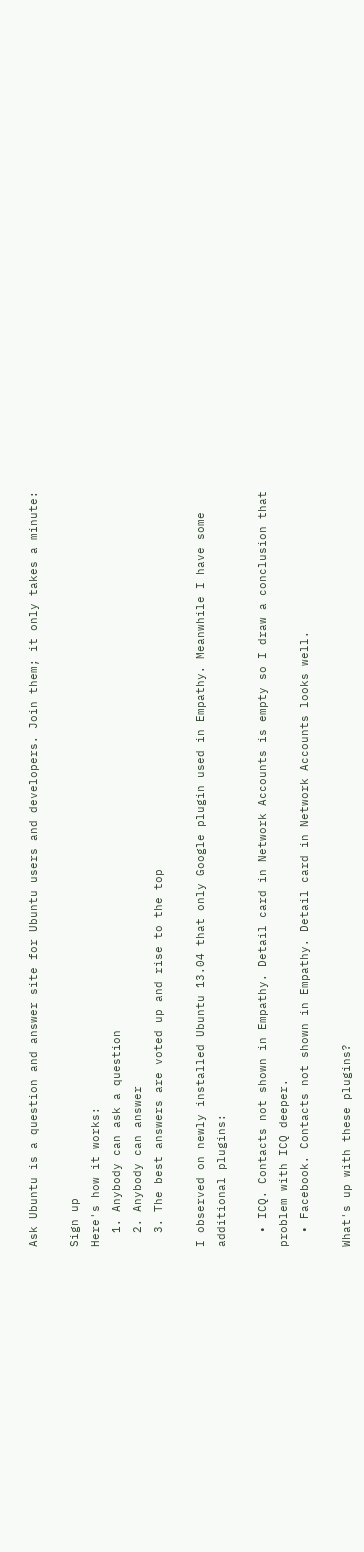Ask Ubuntu is a question and answer site for Ubuntu users and developers. Join them; it only takes a minute:

Sign up
Here's how it works:
  1. Anybody can ask a question
  2. Anybody can answer
  3. The best answers are voted up and rise to the top

I observed on newly installed Ubuntu 13.04 that only Google plugin used in Empathy. Meanwhile I have some additional plugins:

  • ICQ. Contacts not shown in Empathy. Detail card in Network Accounts is empty so I draw a conclusion that problem with ICQ deeper.
  • Facebook. Contacts not shown in Empathy. Detail card in Network Accounts looks well.

What's up with these plugins?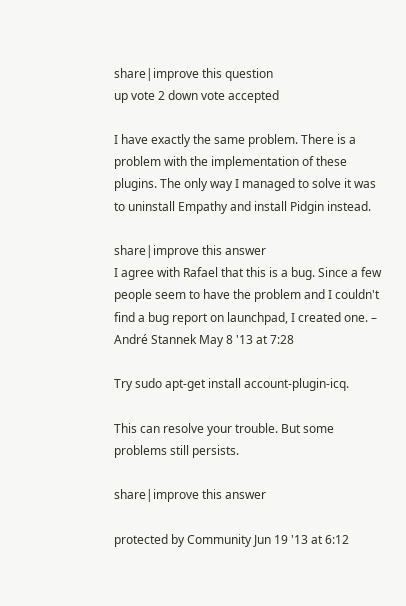share|improve this question
up vote 2 down vote accepted

I have exactly the same problem. There is a problem with the implementation of these plugins. The only way I managed to solve it was to uninstall Empathy and install Pidgin instead.

share|improve this answer
I agree with Rafael that this is a bug. Since a few people seem to have the problem and I couldn't find a bug report on launchpad, I created one. – André Stannek May 8 '13 at 7:28

Try sudo apt-get install account-plugin-icq.

This can resolve your trouble. But some problems still persists.

share|improve this answer

protected by Community Jun 19 '13 at 6:12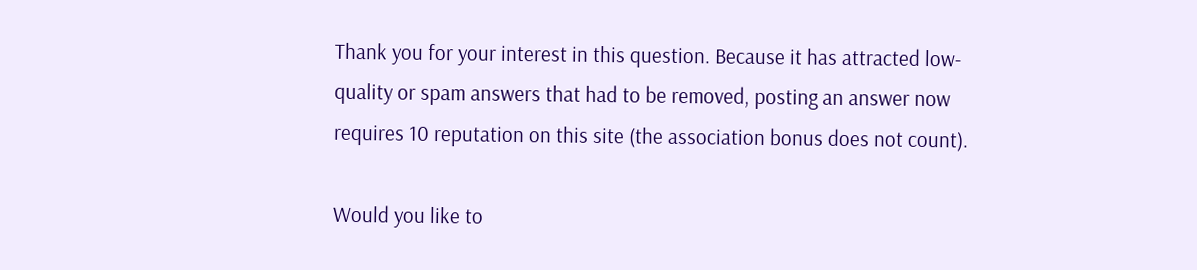Thank you for your interest in this question. Because it has attracted low-quality or spam answers that had to be removed, posting an answer now requires 10 reputation on this site (the association bonus does not count).

Would you like to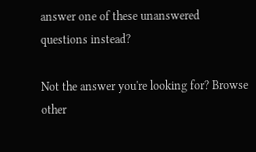answer one of these unanswered questions instead?

Not the answer you're looking for? Browse other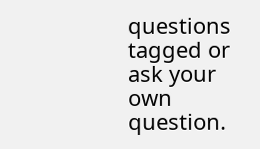questions tagged or ask your own question.